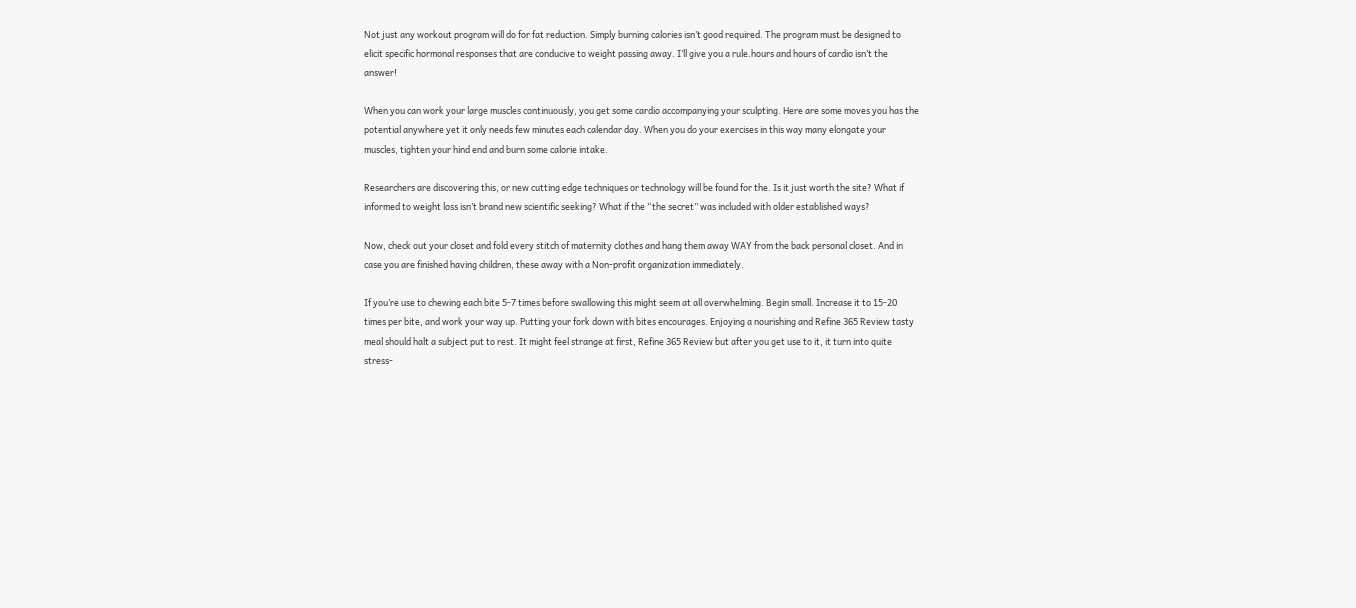Not just any workout program will do for fat reduction. Simply burning calories isn’t good required. The program must be designed to elicit specific hormonal responses that are conducive to weight passing away. I’ll give you a rule.hours and hours of cardio isn’t the answer!

When you can work your large muscles continuously, you get some cardio accompanying your sculpting. Here are some moves you has the potential anywhere yet it only needs few minutes each calendar day. When you do your exercises in this way many elongate your muscles, tighten your hind end and burn some calorie intake.

Researchers are discovering this, or new cutting edge techniques or technology will be found for the. Is it just worth the site? What if informed to weight loss isn’t brand new scientific seeking? What if the “the secret” was included with older established ways?

Now, check out your closet and fold every stitch of maternity clothes and hang them away WAY from the back personal closet. And in case you are finished having children, these away with a Non-profit organization immediately.

If you’re use to chewing each bite 5-7 times before swallowing this might seem at all overwhelming. Begin small. Increase it to 15-20 times per bite, and work your way up. Putting your fork down with bites encourages. Enjoying a nourishing and Refine 365 Review tasty meal should halt a subject put to rest. It might feel strange at first, Refine 365 Review but after you get use to it, it turn into quite stress-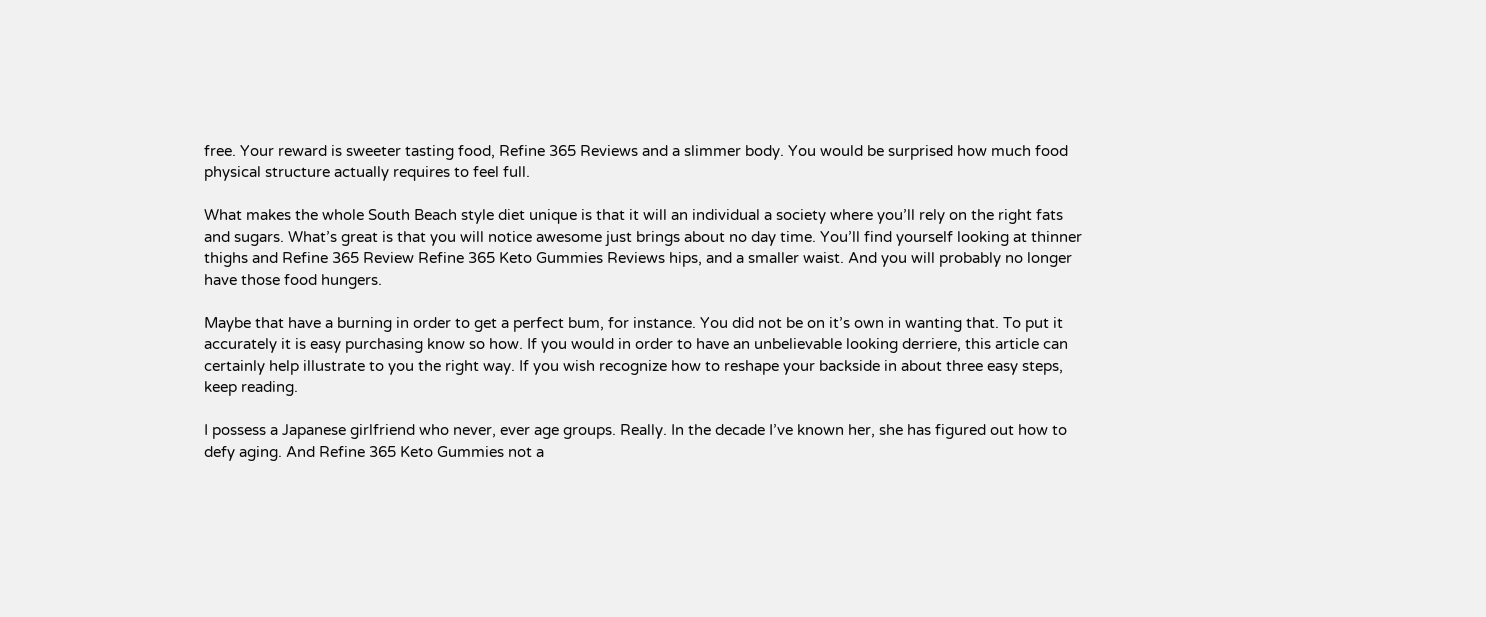free. Your reward is sweeter tasting food, Refine 365 Reviews and a slimmer body. You would be surprised how much food physical structure actually requires to feel full.

What makes the whole South Beach style diet unique is that it will an individual a society where you’ll rely on the right fats and sugars. What’s great is that you will notice awesome just brings about no day time. You’ll find yourself looking at thinner thighs and Refine 365 Review Refine 365 Keto Gummies Reviews hips, and a smaller waist. And you will probably no longer have those food hungers.

Maybe that have a burning in order to get a perfect bum, for instance. You did not be on it’s own in wanting that. To put it accurately it is easy purchasing know so how. If you would in order to have an unbelievable looking derriere, this article can certainly help illustrate to you the right way. If you wish recognize how to reshape your backside in about three easy steps, keep reading.

I possess a Japanese girlfriend who never, ever age groups. Really. In the decade I’ve known her, she has figured out how to defy aging. And Refine 365 Keto Gummies not a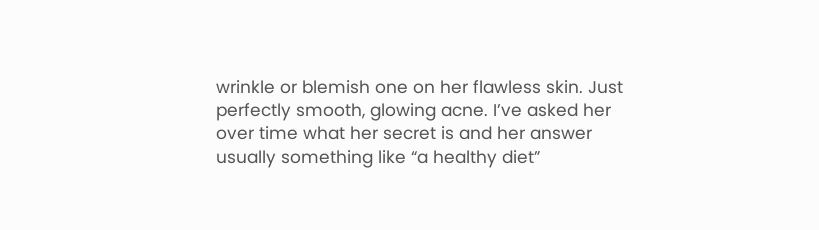wrinkle or blemish one on her flawless skin. Just perfectly smooth, glowing acne. I’ve asked her over time what her secret is and her answer usually something like “a healthy diet”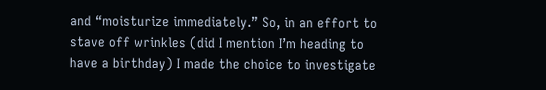and “moisturize immediately.” So, in an effort to stave off wrinkles (did I mention I’m heading to have a birthday) I made the choice to investigate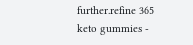further.refine 365 keto gummies -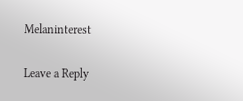Melaninterest

Leave a Reply